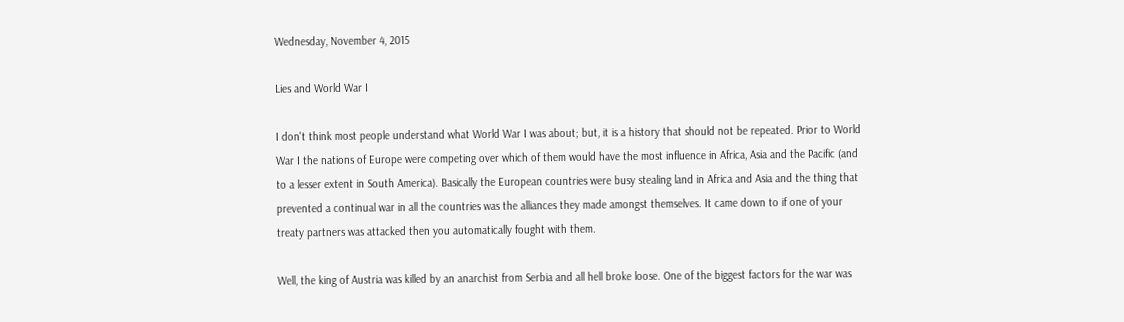Wednesday, November 4, 2015

Lies and World War I

I don't think most people understand what World War I was about; but, it is a history that should not be repeated. Prior to World War I the nations of Europe were competing over which of them would have the most influence in Africa, Asia and the Pacific (and to a lesser extent in South America). Basically the European countries were busy stealing land in Africa and Asia and the thing that prevented a continual war in all the countries was the alliances they made amongst themselves. It came down to if one of your treaty partners was attacked then you automatically fought with them.

Well, the king of Austria was killed by an anarchist from Serbia and all hell broke loose. One of the biggest factors for the war was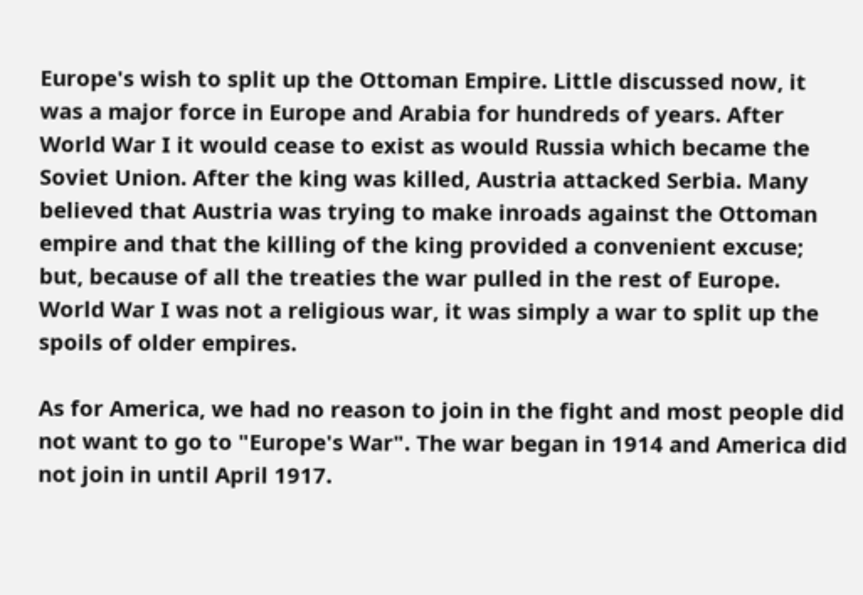Europe's wish to split up the Ottoman Empire. Little discussed now, it was a major force in Europe and Arabia for hundreds of years. After World War I it would cease to exist as would Russia which became the Soviet Union. After the king was killed, Austria attacked Serbia. Many believed that Austria was trying to make inroads against the Ottoman empire and that the killing of the king provided a convenient excuse; but, because of all the treaties the war pulled in the rest of Europe. World War I was not a religious war, it was simply a war to split up the spoils of older empires.

As for America, we had no reason to join in the fight and most people did not want to go to "Europe's War". The war began in 1914 and America did not join in until April 1917.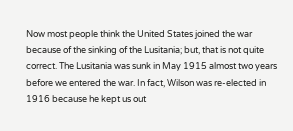Now most people think the United States joined the war because of the sinking of the Lusitania; but, that is not quite correct. The Lusitania was sunk in May 1915 almost two years before we entered the war. In fact, Wilson was re-elected in 1916 because he kept us out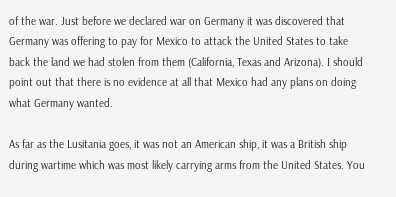of the war. Just before we declared war on Germany it was discovered that Germany was offering to pay for Mexico to attack the United States to take back the land we had stolen from them (California, Texas and Arizona). I should point out that there is no evidence at all that Mexico had any plans on doing what Germany wanted.

As far as the Lusitania goes, it was not an American ship, it was a British ship during wartime which was most likely carrying arms from the United States. You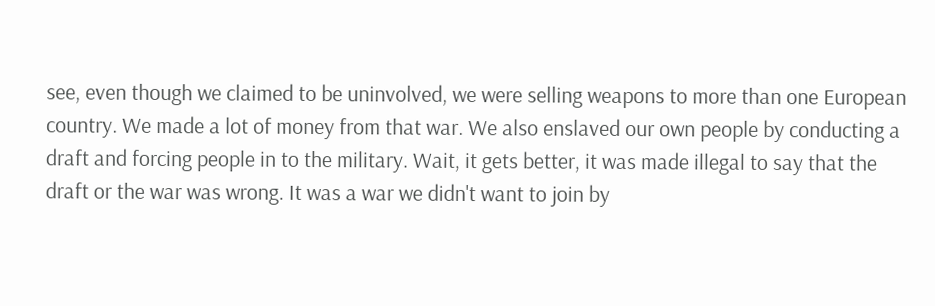see, even though we claimed to be uninvolved, we were selling weapons to more than one European country. We made a lot of money from that war. We also enslaved our own people by conducting a draft and forcing people in to the military. Wait, it gets better, it was made illegal to say that the draft or the war was wrong. It was a war we didn't want to join by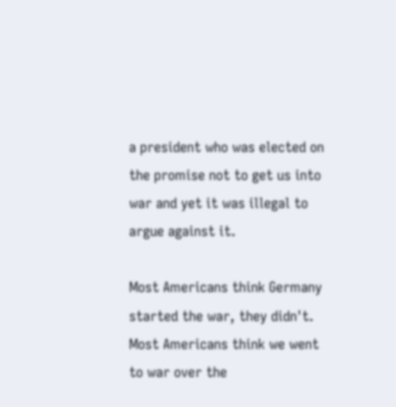a president who was elected on the promise not to get us into war and yet it was illegal to argue against it.

Most Americans think Germany started the war, they didn't. Most Americans think we went to war over the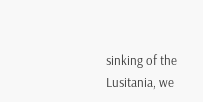sinking of the Lusitania, we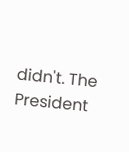didn't. The President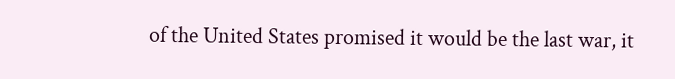of the United States promised it would be the last war, it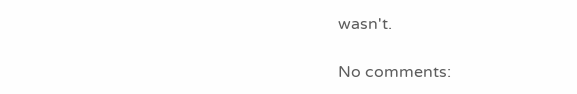wasn't.

No comments: